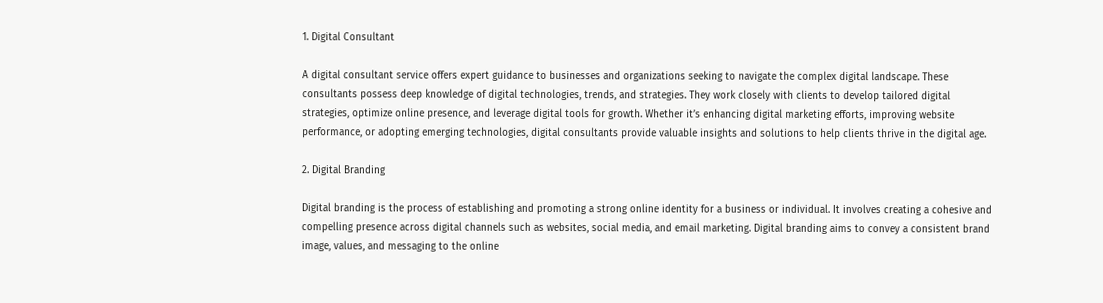1. Digital Consultant

A digital consultant service offers expert guidance to businesses and organizations seeking to navigate the complex digital landscape. These consultants possess deep knowledge of digital technologies, trends, and strategies. They work closely with clients to develop tailored digital strategies, optimize online presence, and leverage digital tools for growth. Whether it’s enhancing digital marketing efforts, improving website performance, or adopting emerging technologies, digital consultants provide valuable insights and solutions to help clients thrive in the digital age.

2. Digital Branding

Digital branding is the process of establishing and promoting a strong online identity for a business or individual. It involves creating a cohesive and compelling presence across digital channels such as websites, social media, and email marketing. Digital branding aims to convey a consistent brand image, values, and messaging to the online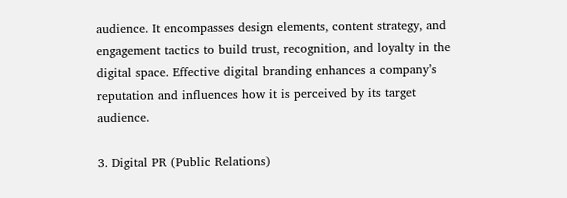audience. It encompasses design elements, content strategy, and engagement tactics to build trust, recognition, and loyalty in the digital space. Effective digital branding enhances a company’s reputation and influences how it is perceived by its target audience.

3. Digital PR (Public Relations)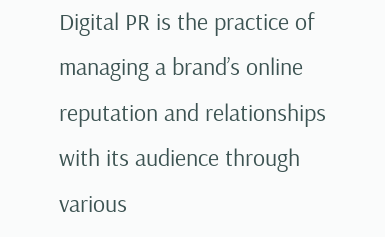Digital PR is the practice of managing a brand’s online reputation and relationships with its audience through various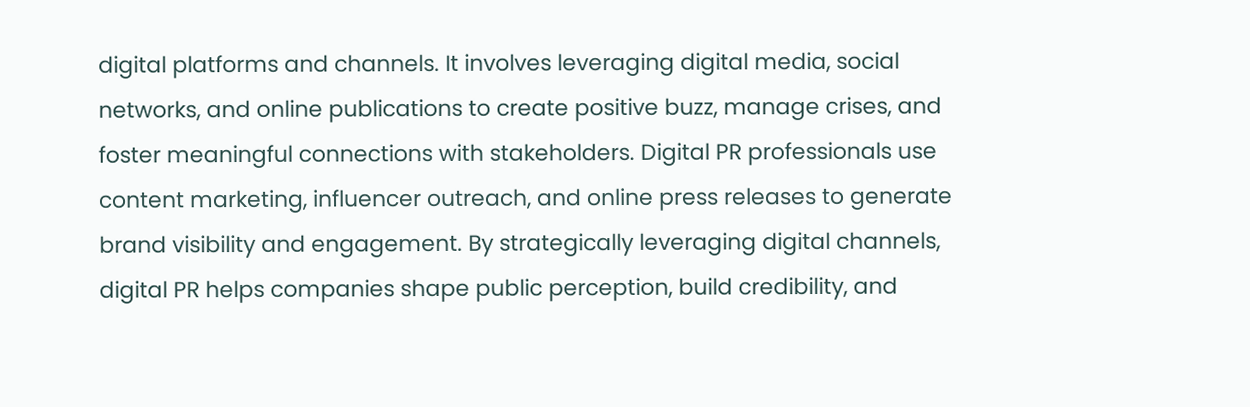digital platforms and channels. It involves leveraging digital media, social networks, and online publications to create positive buzz, manage crises, and foster meaningful connections with stakeholders. Digital PR professionals use content marketing, influencer outreach, and online press releases to generate brand visibility and engagement. By strategically leveraging digital channels, digital PR helps companies shape public perception, build credibility, and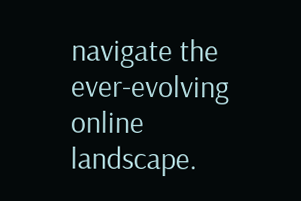navigate the ever-evolving online landscape.